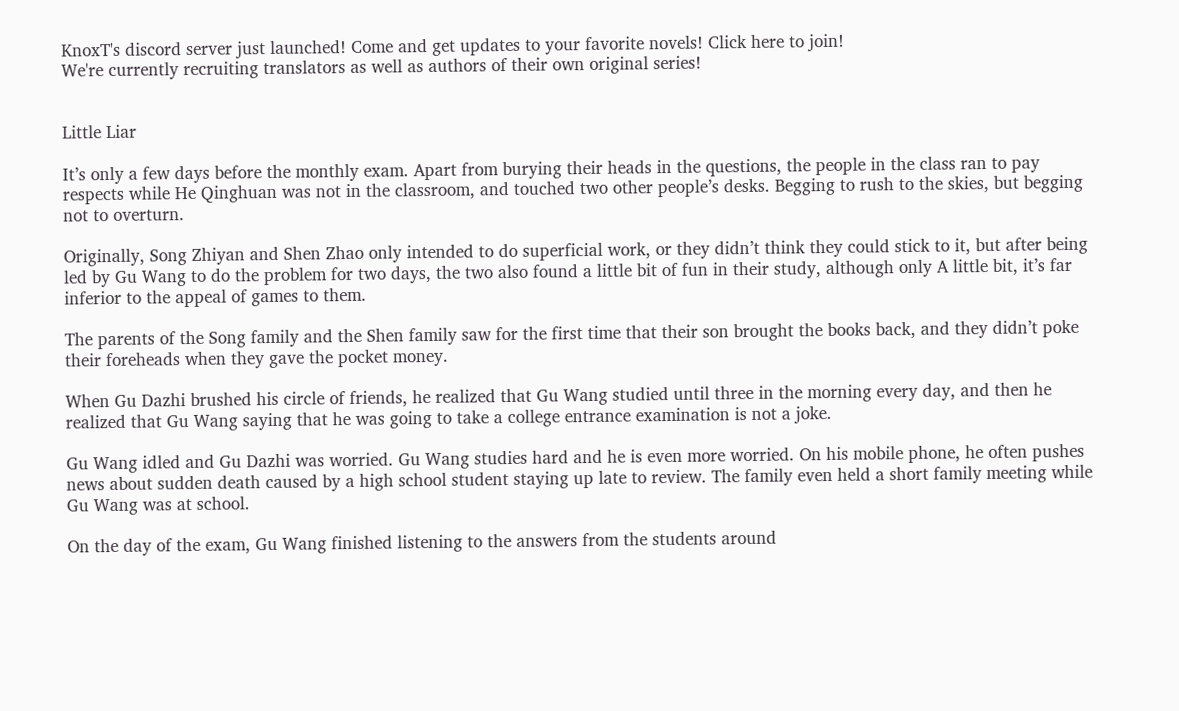KnoxT's discord server just launched! Come and get updates to your favorite novels! Click here to join!
We're currently recruiting translators as well as authors of their own original series!


Little Liar

It’s only a few days before the monthly exam. Apart from burying their heads in the questions, the people in the class ran to pay respects while He Qinghuan was not in the classroom, and touched two other people’s desks. Begging to rush to the skies, but begging not to overturn.

Originally, Song Zhiyan and Shen Zhao only intended to do superficial work, or they didn’t think they could stick to it, but after being led by Gu Wang to do the problem for two days, the two also found a little bit of fun in their study, although only A little bit, it’s far inferior to the appeal of games to them.

The parents of the Song family and the Shen family saw for the first time that their son brought the books back, and they didn’t poke their foreheads when they gave the pocket money.

When Gu Dazhi brushed his circle of friends, he realized that Gu Wang studied until three in the morning every day, and then he realized that Gu Wang saying that he was going to take a college entrance examination is not a joke.

Gu Wang idled and Gu Dazhi was worried. Gu Wang studies hard and he is even more worried. On his mobile phone, he often pushes news about sudden death caused by a high school student staying up late to review. The family even held a short family meeting while Gu Wang was at school.

On the day of the exam, Gu Wang finished listening to the answers from the students around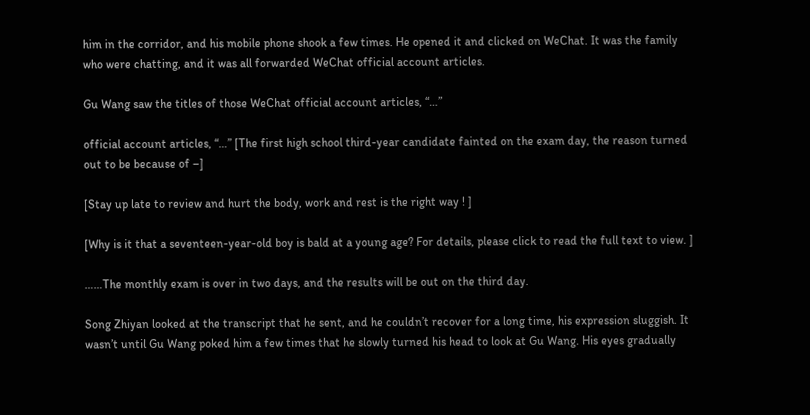him in the corridor, and his mobile phone shook a few times. He opened it and clicked on WeChat. It was the family who were chatting, and it was all forwarded WeChat official account articles.

Gu Wang saw the titles of those WeChat official account articles, “…”

official account articles, “…” [The first high school third-year candidate fainted on the exam day, the reason turned out to be because of –]

[Stay up late to review and hurt the body, work and rest is the right way ! ]

[Why is it that a seventeen-year-old boy is bald at a young age? For details, please click to read the full text to view. ]

……The monthly exam is over in two days, and the results will be out on the third day.

Song Zhiyan looked at the transcript that he sent, and he couldn’t recover for a long time, his expression sluggish. It wasn’t until Gu Wang poked him a few times that he slowly turned his head to look at Gu Wang. His eyes gradually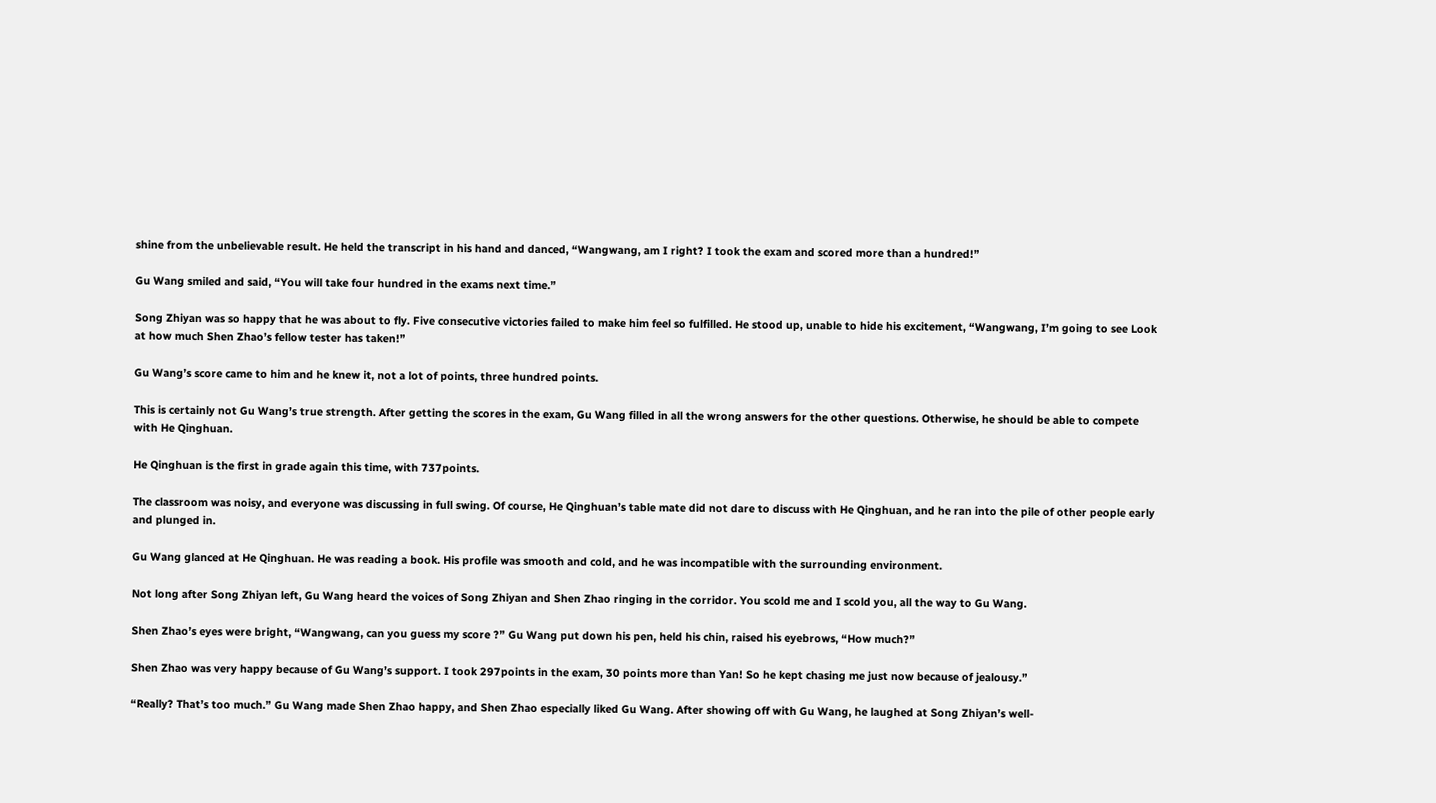shine from the unbelievable result. He held the transcript in his hand and danced, “Wangwang, am I right? I took the exam and scored more than a hundred!”

Gu Wang smiled and said, “You will take four hundred in the exams next time.”

Song Zhiyan was so happy that he was about to fly. Five consecutive victories failed to make him feel so fulfilled. He stood up, unable to hide his excitement, “Wangwang, I’m going to see Look at how much Shen Zhao’s fellow tester has taken!”

Gu Wang’s score came to him and he knew it, not a lot of points, three hundred points.

This is certainly not Gu Wang’s true strength. After getting the scores in the exam, Gu Wang filled in all the wrong answers for the other questions. Otherwise, he should be able to compete with He Qinghuan.

He Qinghuan is the first in grade again this time, with 737points.

The classroom was noisy, and everyone was discussing in full swing. Of course, He Qinghuan’s table mate did not dare to discuss with He Qinghuan, and he ran into the pile of other people early and plunged in.

Gu Wang glanced at He Qinghuan. He was reading a book. His profile was smooth and cold, and he was incompatible with the surrounding environment.

Not long after Song Zhiyan left, Gu Wang heard the voices of Song Zhiyan and Shen Zhao ringing in the corridor. You scold me and I scold you, all the way to Gu Wang.

Shen Zhao’s eyes were bright, “Wangwang, can you guess my score ?” Gu Wang put down his pen, held his chin, raised his eyebrows, “How much?”

Shen Zhao was very happy because of Gu Wang’s support. I took 297points in the exam, 30 points more than Yan! So he kept chasing me just now because of jealousy.”

“Really? That’s too much.” Gu Wang made Shen Zhao happy, and Shen Zhao especially liked Gu Wang. After showing off with Gu Wang, he laughed at Song Zhiyan’s well-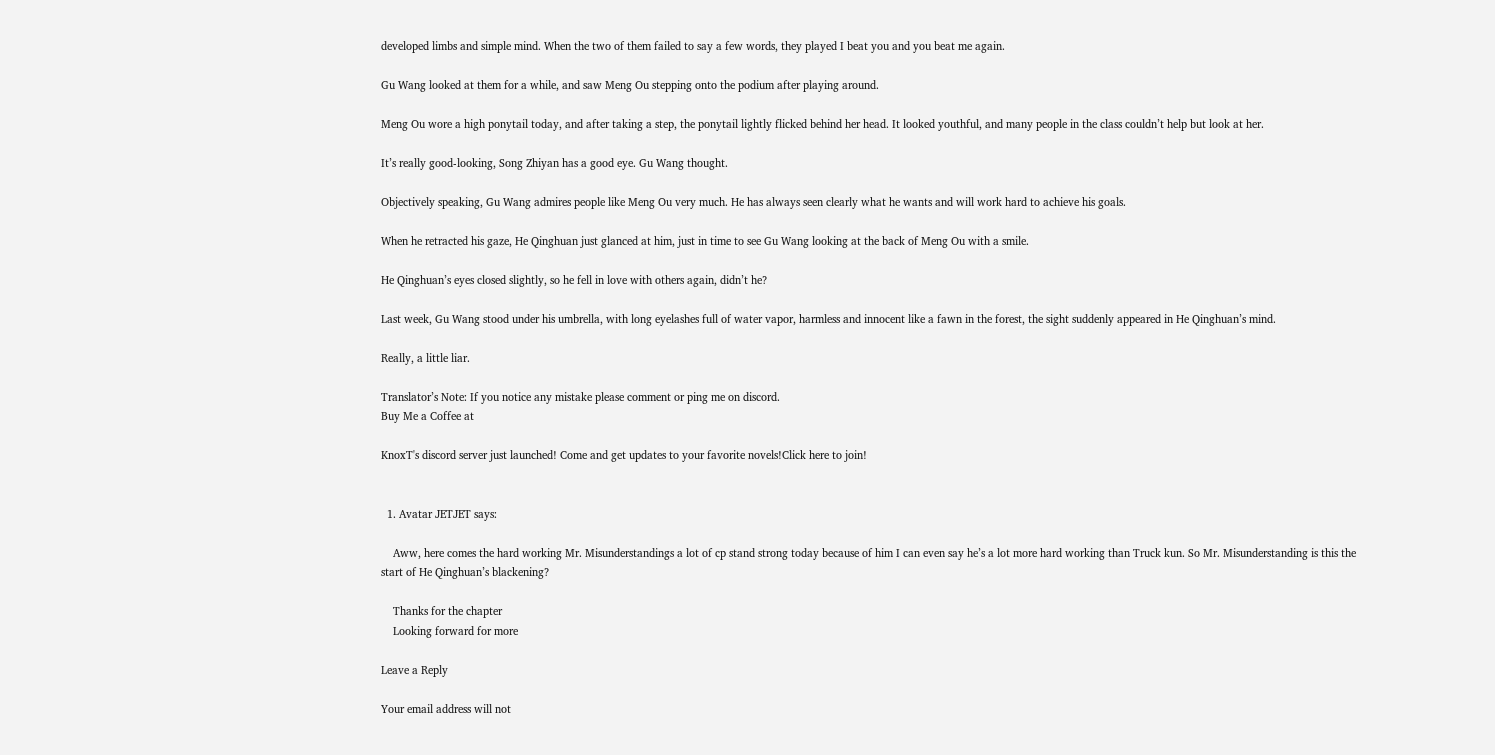developed limbs and simple mind. When the two of them failed to say a few words, they played I beat you and you beat me again.

Gu Wang looked at them for a while, and saw Meng Ou stepping onto the podium after playing around.

Meng Ou wore a high ponytail today, and after taking a step, the ponytail lightly flicked behind her head. It looked youthful, and many people in the class couldn’t help but look at her.

It’s really good-looking, Song Zhiyan has a good eye. Gu Wang thought.

Objectively speaking, Gu Wang admires people like Meng Ou very much. He has always seen clearly what he wants and will work hard to achieve his goals.

When he retracted his gaze, He Qinghuan just glanced at him, just in time to see Gu Wang looking at the back of Meng Ou with a smile.

He Qinghuan’s eyes closed slightly, so he fell in love with others again, didn’t he?

Last week, Gu Wang stood under his umbrella, with long eyelashes full of water vapor, harmless and innocent like a fawn in the forest, the sight suddenly appeared in He Qinghuan’s mind.

Really, a little liar.

Translator’s Note: If you notice any mistake please comment or ping me on discord.
Buy Me a Coffee at

KnoxT's discord server just launched! Come and get updates to your favorite novels!Click here to join!


  1. Avatar JETJET says:

    Aww, here comes the hard working Mr. Misunderstandings a lot of cp stand strong today because of him I can even say he’s a lot more hard working than Truck kun. So Mr. Misunderstanding is this the start of He Qinghuan’s blackening?

    Thanks for the chapter
    Looking forward for more

Leave a Reply

Your email address will not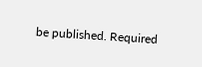be published. Required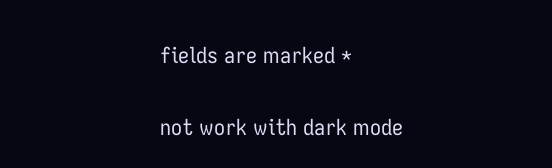fields are marked *


not work with dark mode